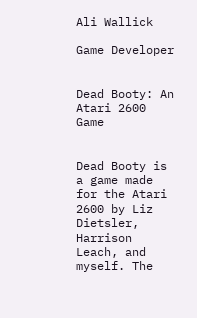Ali Wallick

Game Developer


Dead Booty: An Atari 2600 Game


Dead Booty is a game made for the Atari 2600 by Liz Dietsler, Harrison Leach, and myself. The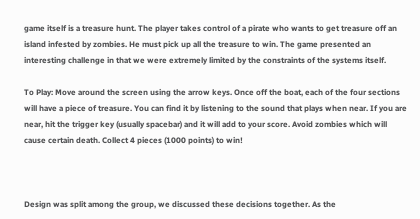game itself is a treasure hunt. The player takes control of a pirate who wants to get treasure off an island infested by zombies. He must pick up all the treasure to win. The game presented an interesting challenge in that we were extremely limited by the constraints of the systems itself.

To Play: Move around the screen using the arrow keys. Once off the boat, each of the four sections will have a piece of treasure. You can find it by listening to the sound that plays when near. If you are near, hit the trigger key (usually spacebar) and it will add to your score. Avoid zombies which will cause certain death. Collect 4 pieces (1000 points) to win!



Design was split among the group, we discussed these decisions together. As the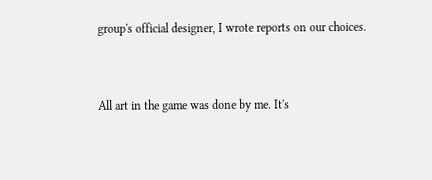group's official designer, I wrote reports on our choices.


All art in the game was done by me. It's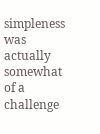simpleness was actually somewhat of a challenge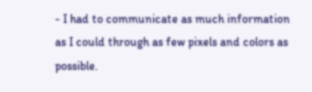- I had to communicate as much information as I could through as few pixels and colors as possible.